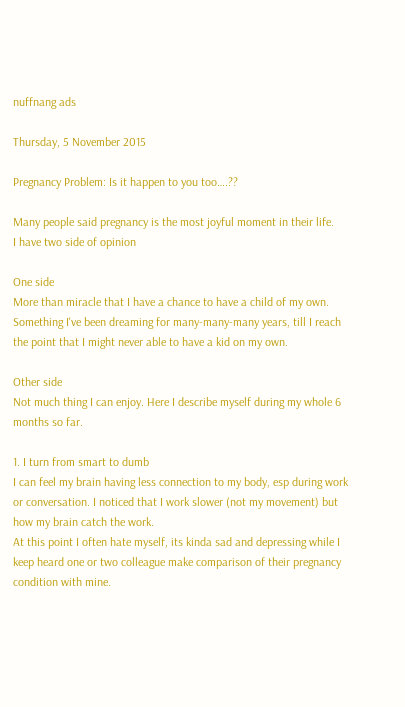nuffnang ads

Thursday, 5 November 2015

Pregnancy Problem: Is it happen to you too….??

Many people said pregnancy is the most joyful moment in their life.
I have two side of opinion

One side
More than miracle that I have a chance to have a child of my own. Something I've been dreaming for many-many-many years, till I reach the point that I might never able to have a kid on my own.

Other side
Not much thing I can enjoy. Here I describe myself during my whole 6 months so far.

1. I turn from smart to dumb
I can feel my brain having less connection to my body, esp during work or conversation. I noticed that I work slower (not my movement) but how my brain catch the work.
At this point I often hate myself, its kinda sad and depressing while I keep heard one or two colleague make comparison of their pregnancy condition with mine.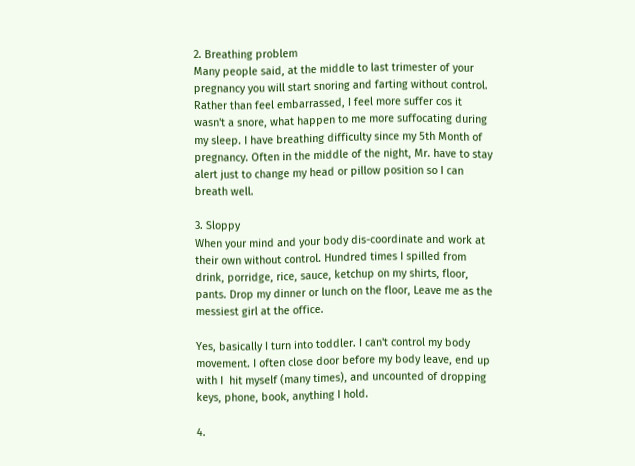2. Breathing problem
Many people said, at the middle to last trimester of your pregnancy you will start snoring and farting without control.
Rather than feel embarrassed, I feel more suffer cos it wasn't a snore, what happen to me more suffocating during my sleep. I have breathing difficulty since my 5th Month of pregnancy. Often in the middle of the night, Mr. have to stay alert just to change my head or pillow position so I can breath well.

3. Sloppy
When your mind and your body dis-coordinate and work at their own without control. Hundred times I spilled from drink, porridge, rice, sauce, ketchup on my shirts, floor, pants. Drop my dinner or lunch on the floor, Leave me as the messiest girl at the office.

Yes, basically I turn into toddler. I can't control my body movement. I often close door before my body leave, end up with I  hit myself (many times), and uncounted of dropping keys, phone, book, anything I hold.

4.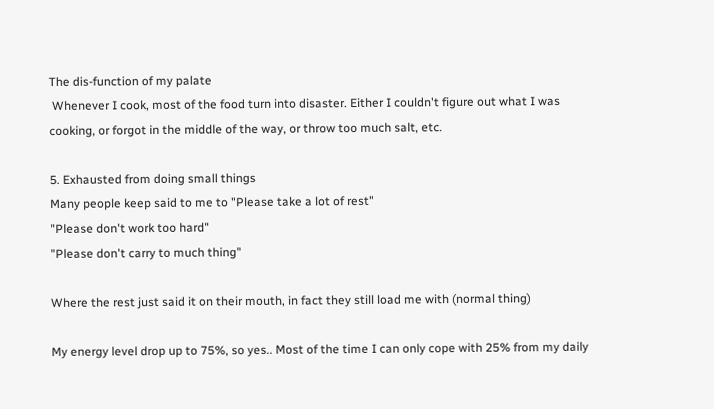The dis-function of my palate
 Whenever I cook, most of the food turn into disaster. Either I couldn't figure out what I was cooking, or forgot in the middle of the way, or throw too much salt, etc.

5. Exhausted from doing small things
Many people keep said to me to "Please take a lot of rest"
"Please don't work too hard"
"Please don't carry to much thing"

Where the rest just said it on their mouth, in fact they still load me with (normal thing)

My energy level drop up to 75%, so yes.. Most of the time I can only cope with 25% from my daily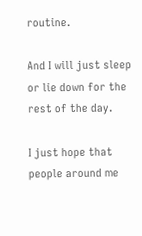routine.

And I will just sleep or lie down for the rest of the day.

I just hope that people around me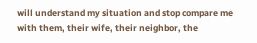will understand my situation and stop compare me with them, their wife, their neighbor, the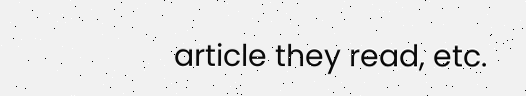article they read, etc.